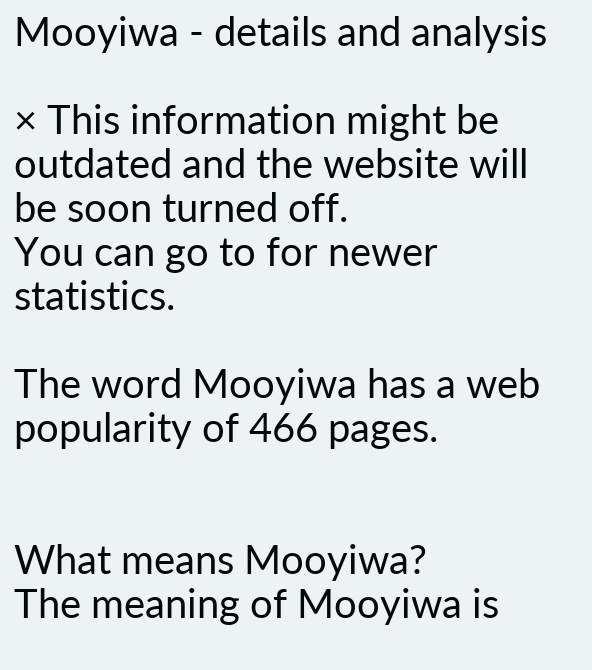Mooyiwa - details and analysis

× This information might be outdated and the website will be soon turned off.
You can go to for newer statistics.

The word Mooyiwa has a web popularity of 466 pages.


What means Mooyiwa?
The meaning of Mooyiwa is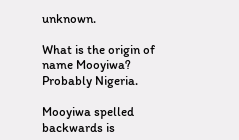unknown.

What is the origin of name Mooyiwa? Probably Nigeria.

Mooyiwa spelled backwards is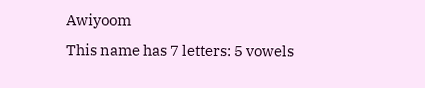Awiyoom
This name has 7 letters: 5 vowels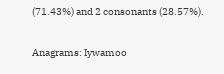(71.43%) and 2 consonants (28.57%).

Anagrams: Iywamoo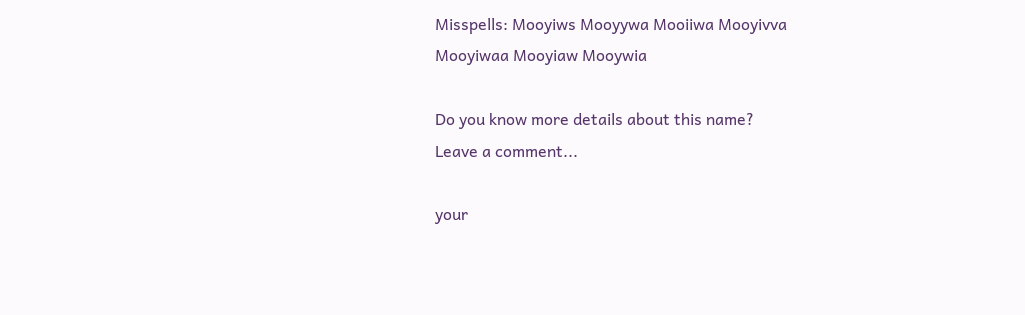Misspells: Mooyiws Mooyywa Mooiiwa Mooyivva Mooyiwaa Mooyiaw Mooywia

Do you know more details about this name?
Leave a comment...

your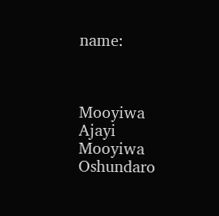name:



Mooyiwa Ajayi
Mooyiwa Oshundaro